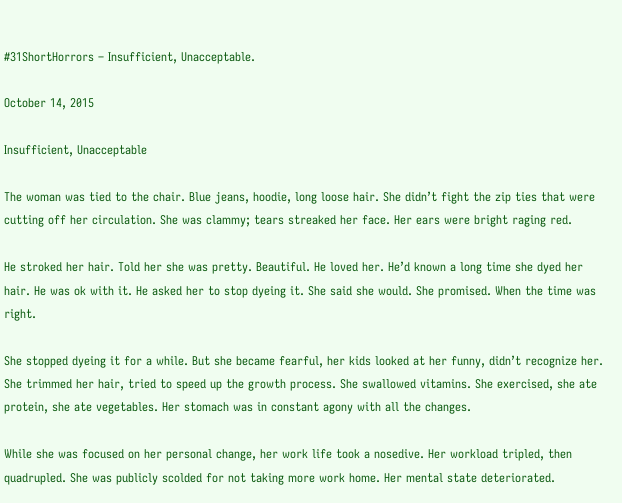#31ShortHorrors – Insufficient, Unacceptable.

October 14, 2015

Insufficient, Unacceptable

The woman was tied to the chair. Blue jeans, hoodie, long loose hair. She didn’t fight the zip ties that were cutting off her circulation. She was clammy; tears streaked her face. Her ears were bright raging red.

He stroked her hair. Told her she was pretty. Beautiful. He loved her. He’d known a long time she dyed her hair. He was ok with it. He asked her to stop dyeing it. She said she would. She promised. When the time was right.

She stopped dyeing it for a while. But she became fearful, her kids looked at her funny, didn’t recognize her. She trimmed her hair, tried to speed up the growth process. She swallowed vitamins. She exercised, she ate protein, she ate vegetables. Her stomach was in constant agony with all the changes.

While she was focused on her personal change, her work life took a nosedive. Her workload tripled, then quadrupled. She was publicly scolded for not taking more work home. Her mental state deteriorated.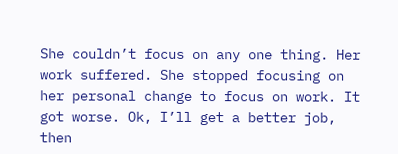She couldn’t focus on any one thing. Her work suffered. She stopped focusing on her personal change to focus on work. It got worse. Ok, I’ll get a better job, then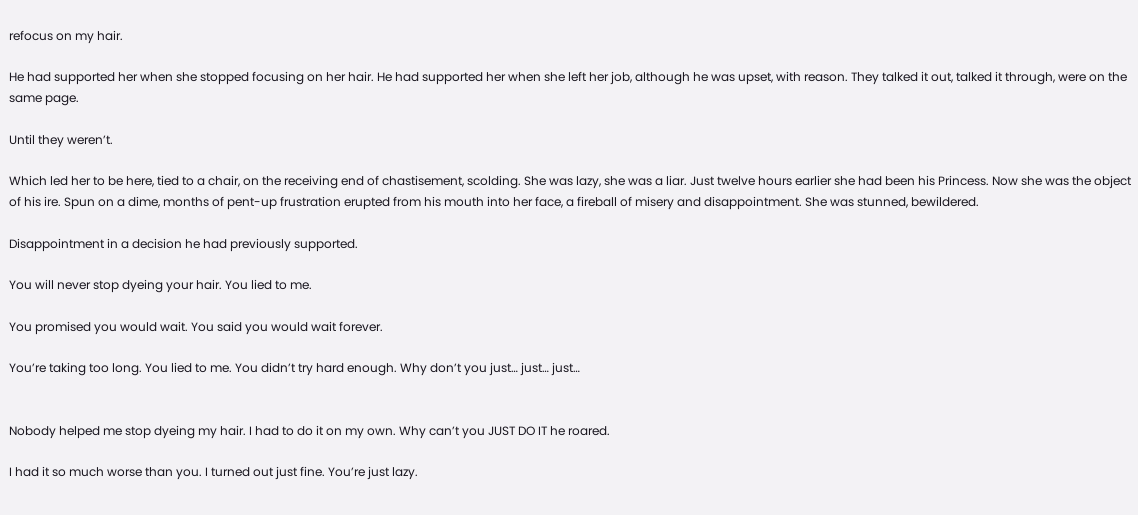refocus on my hair.

He had supported her when she stopped focusing on her hair. He had supported her when she left her job, although he was upset, with reason. They talked it out, talked it through, were on the same page.

Until they weren’t.

Which led her to be here, tied to a chair, on the receiving end of chastisement, scolding. She was lazy, she was a liar. Just twelve hours earlier she had been his Princess. Now she was the object of his ire. Spun on a dime, months of pent-up frustration erupted from his mouth into her face, a fireball of misery and disappointment. She was stunned, bewildered.

Disappointment in a decision he had previously supported.

You will never stop dyeing your hair. You lied to me.

You promised you would wait. You said you would wait forever.

You’re taking too long. You lied to me. You didn’t try hard enough. Why don’t you just… just… just…


Nobody helped me stop dyeing my hair. I had to do it on my own. Why can’t you JUST DO IT he roared.

I had it so much worse than you. I turned out just fine. You’re just lazy.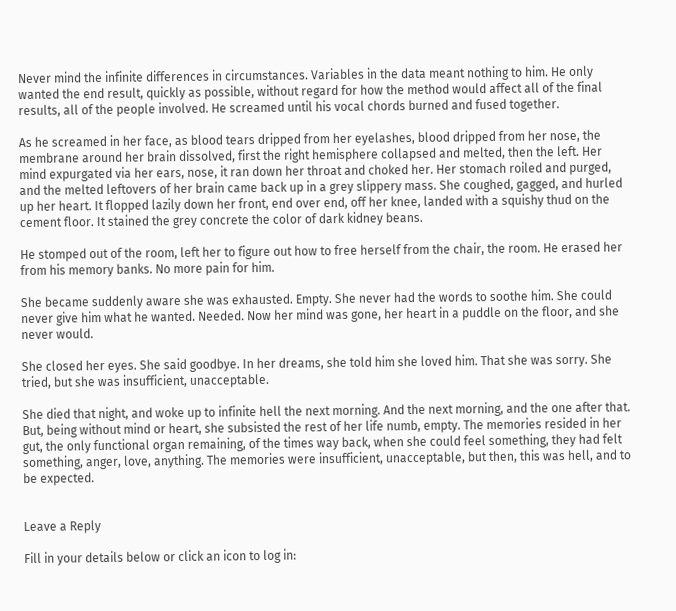Never mind the infinite differences in circumstances. Variables in the data meant nothing to him. He only wanted the end result, quickly as possible, without regard for how the method would affect all of the final results, all of the people involved. He screamed until his vocal chords burned and fused together.

As he screamed in her face, as blood tears dripped from her eyelashes, blood dripped from her nose, the membrane around her brain dissolved, first the right hemisphere collapsed and melted, then the left. Her mind expurgated via her ears, nose, it ran down her throat and choked her. Her stomach roiled and purged, and the melted leftovers of her brain came back up in a grey slippery mass. She coughed, gagged, and hurled up her heart. It flopped lazily down her front, end over end, off her knee, landed with a squishy thud on the cement floor. It stained the grey concrete the color of dark kidney beans.

He stomped out of the room, left her to figure out how to free herself from the chair, the room. He erased her from his memory banks. No more pain for him.

She became suddenly aware she was exhausted. Empty. She never had the words to soothe him. She could never give him what he wanted. Needed. Now her mind was gone, her heart in a puddle on the floor, and she never would.

She closed her eyes. She said goodbye. In her dreams, she told him she loved him. That she was sorry. She tried, but she was insufficient, unacceptable.

She died that night, and woke up to infinite hell the next morning. And the next morning, and the one after that. But, being without mind or heart, she subsisted the rest of her life numb, empty. The memories resided in her gut, the only functional organ remaining, of the times way back, when she could feel something, they had felt something, anger, love, anything. The memories were insufficient, unacceptable, but then, this was hell, and to be expected.


Leave a Reply

Fill in your details below or click an icon to log in: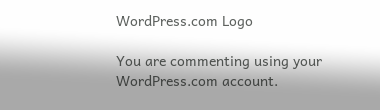WordPress.com Logo

You are commenting using your WordPress.com account.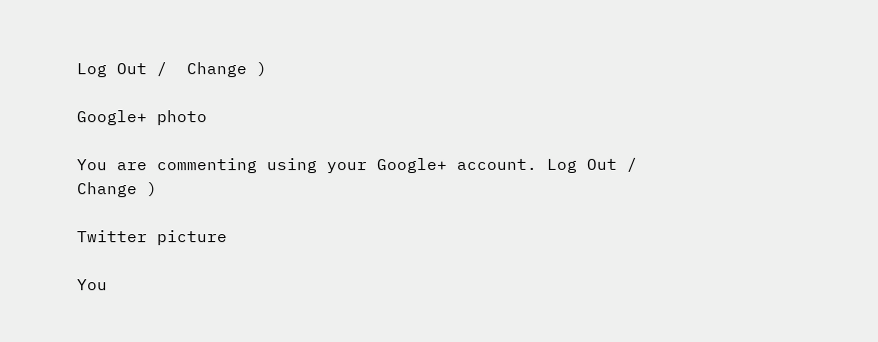Log Out /  Change )

Google+ photo

You are commenting using your Google+ account. Log Out /  Change )

Twitter picture

You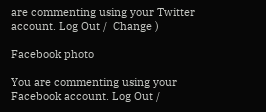are commenting using your Twitter account. Log Out /  Change )

Facebook photo

You are commenting using your Facebook account. Log Out /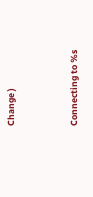Change )


Connecting to %s